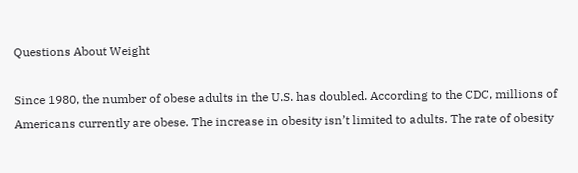Questions About Weight

Since 1980, the number of obese adults in the U.S. has doubled. According to the CDC, millions of Americans currently are obese. The increase in obesity isn’t limited to adults. The rate of obesity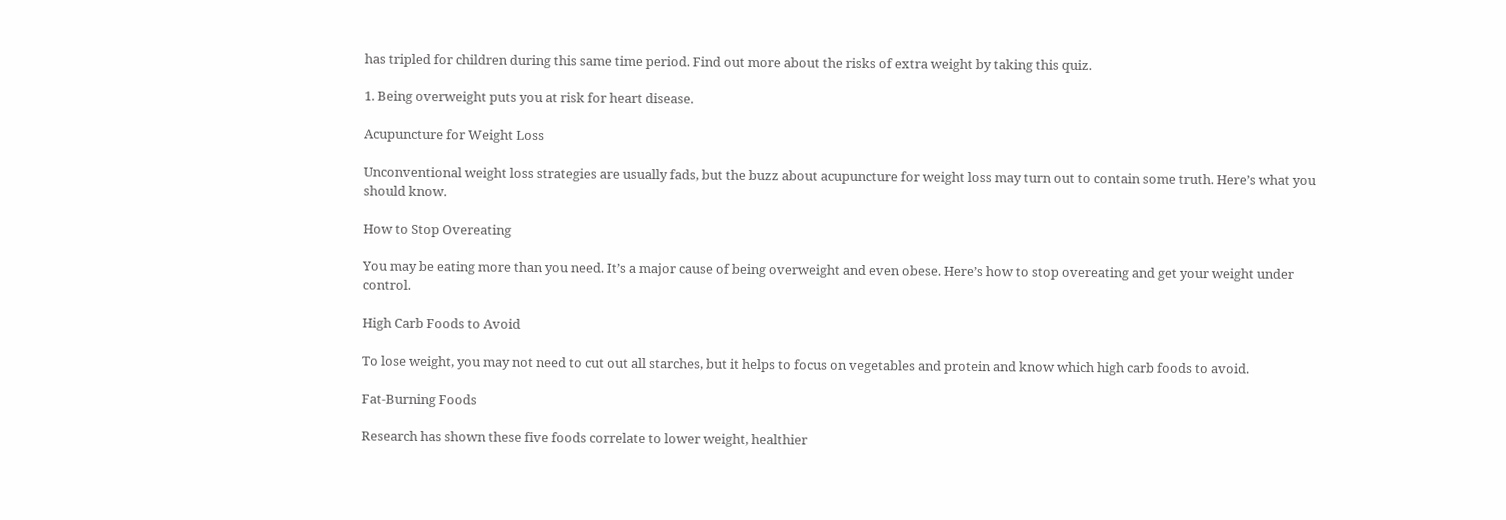has tripled for children during this same time period. Find out more about the risks of extra weight by taking this quiz.

1. Being overweight puts you at risk for heart disease.

Acupuncture for Weight Loss

Unconventional weight loss strategies are usually fads, but the buzz about acupuncture for weight loss may turn out to contain some truth. Here’s what you should know.

How to Stop Overeating

You may be eating more than you need. It’s a major cause of being overweight and even obese. Here’s how to stop overeating and get your weight under control.

High Carb Foods to Avoid

To lose weight, you may not need to cut out all starches, but it helps to focus on vegetables and protein and know which high carb foods to avoid.

Fat-Burning Foods

Research has shown these five foods correlate to lower weight, healthier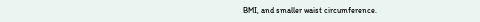BMI, and smaller waist circumference.